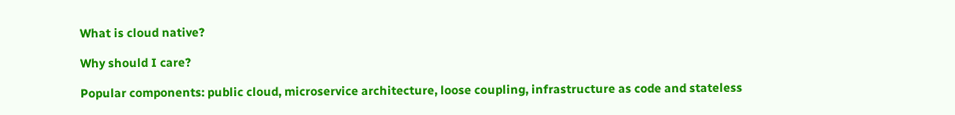What is cloud native?

Why should I care?

Popular components: public cloud, microservice architecture, loose coupling, infrastructure as code and stateless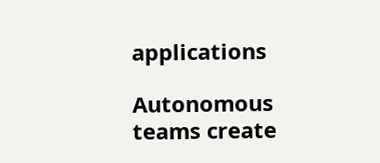applications

Autonomous teams create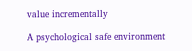value incrementally

A psychological safe environment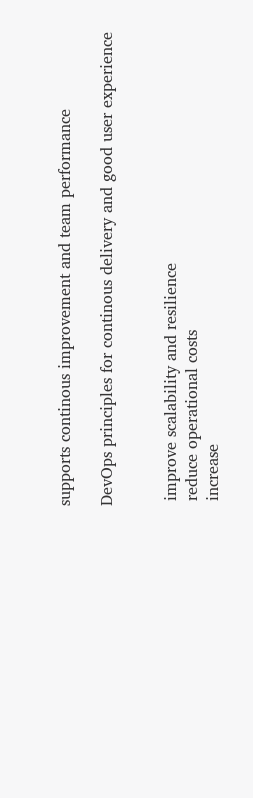supports continous improvement and team performance

DevOps principles for continous delivery and good user experience


 improve scalability and resilience
 reduce operational costs
 increase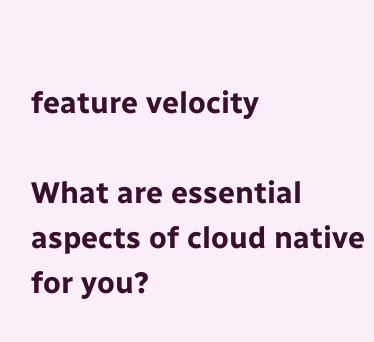feature velocity

What are essential aspects of cloud native for you?